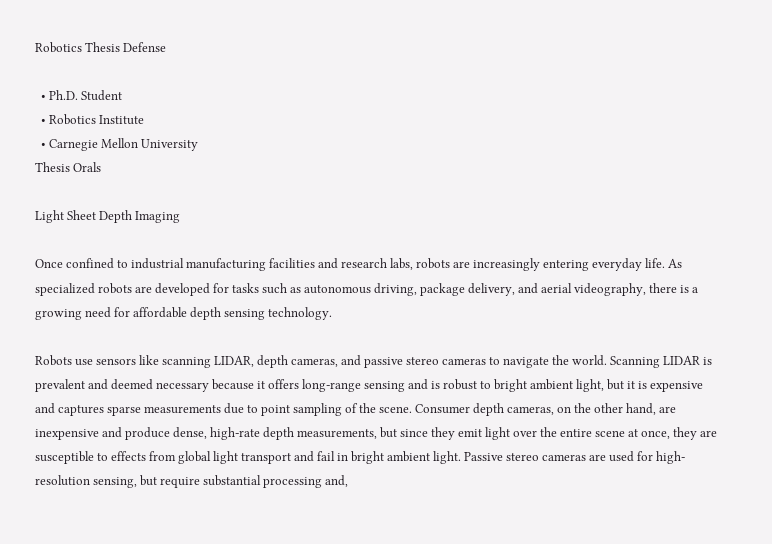Robotics Thesis Defense

  • Ph.D. Student
  • Robotics Institute
  • Carnegie Mellon University
Thesis Orals

Light Sheet Depth Imaging

Once confined to industrial manufacturing facilities and research labs, robots are increasingly entering everyday life. As specialized robots are developed for tasks such as autonomous driving, package delivery, and aerial videography, there is a growing need for affordable depth sensing technology.

Robots use sensors like scanning LIDAR, depth cameras, and passive stereo cameras to navigate the world. Scanning LIDAR is prevalent and deemed necessary because it offers long-range sensing and is robust to bright ambient light, but it is expensive and captures sparse measurements due to point sampling of the scene. Consumer depth cameras, on the other hand, are inexpensive and produce dense, high-rate depth measurements, but since they emit light over the entire scene at once, they are susceptible to effects from global light transport and fail in bright ambient light. Passive stereo cameras are used for high-resolution sensing, but require substantial processing and,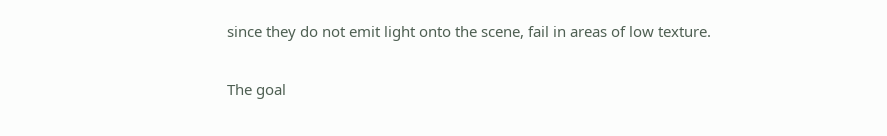since they do not emit light onto the scene, fail in areas of low texture.

The goal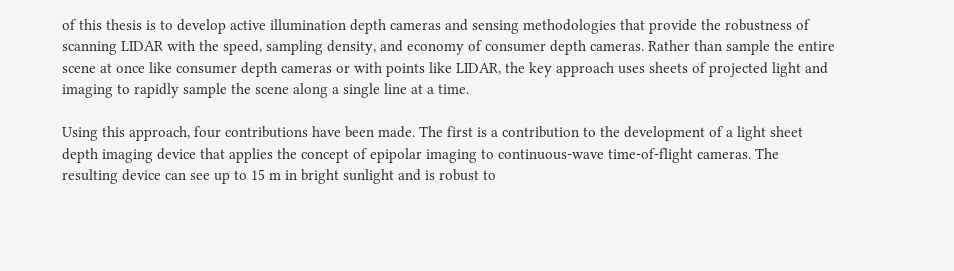of this thesis is to develop active illumination depth cameras and sensing methodologies that provide the robustness of scanning LIDAR with the speed, sampling density, and economy of consumer depth cameras. Rather than sample the entire scene at once like consumer depth cameras or with points like LIDAR, the key approach uses sheets of projected light and imaging to rapidly sample the scene along a single line at a time.

Using this approach, four contributions have been made. The first is a contribution to the development of a light sheet depth imaging device that applies the concept of epipolar imaging to continuous-wave time-of-flight cameras. The resulting device can see up to 15 m in bright sunlight and is robust to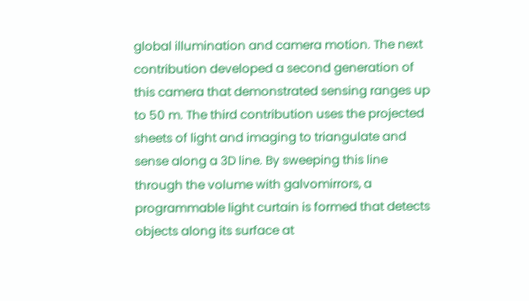global illumination and camera motion. The next contribution developed a second generation of this camera that demonstrated sensing ranges up to 50 m. The third contribution uses the projected sheets of light and imaging to triangulate and sense along a 3D line. By sweeping this line through the volume with galvomirrors, a programmable light curtain is formed that detects objects along its surface at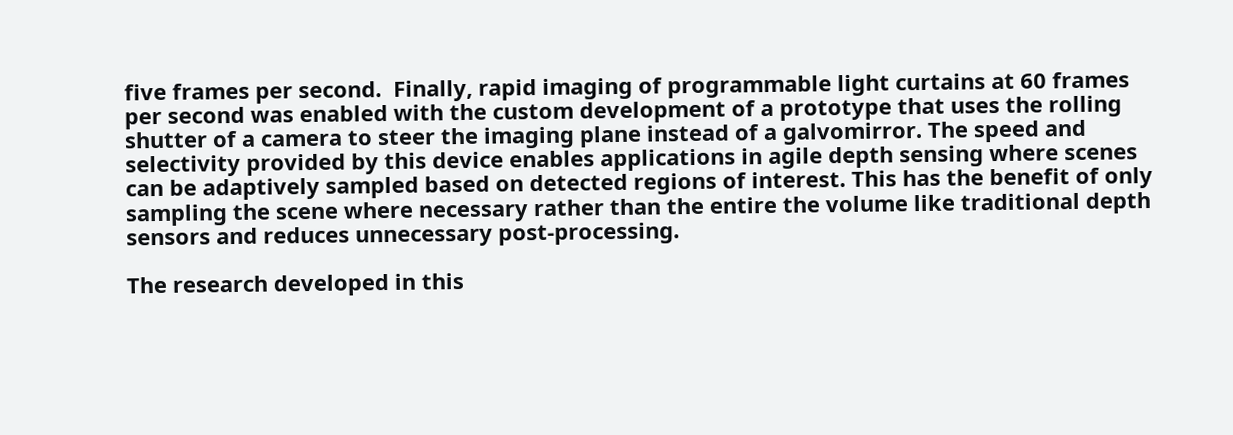five frames per second.  Finally, rapid imaging of programmable light curtains at 60 frames per second was enabled with the custom development of a prototype that uses the rolling shutter of a camera to steer the imaging plane instead of a galvomirror. The speed and selectivity provided by this device enables applications in agile depth sensing where scenes can be adaptively sampled based on detected regions of interest. This has the benefit of only sampling the scene where necessary rather than the entire the volume like traditional depth sensors and reduces unnecessary post-processing.

The research developed in this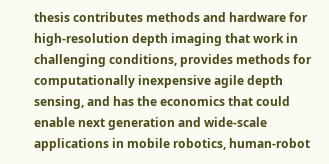thesis contributes methods and hardware for high-resolution depth imaging that work in challenging conditions, provides methods for computationally inexpensive agile depth sensing, and has the economics that could enable next generation and wide-scale applications in mobile robotics, human-robot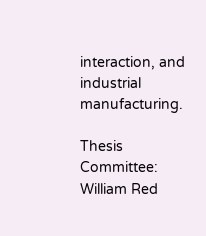interaction, and industrial manufacturing.

Thesis Committee:
William Red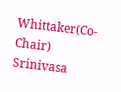Whittaker(Co-Chair)
Srinivasa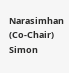Narasimhan (Co-Chair)
Simon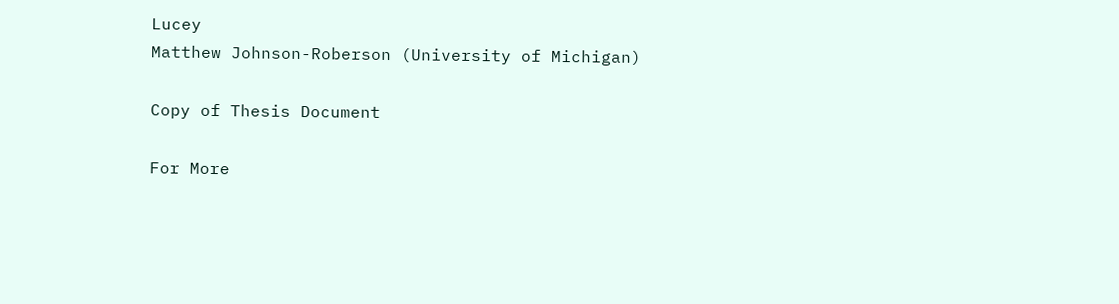Lucey
Matthew Johnson-Roberson (University of Michigan)

Copy of Thesis Document

For More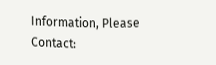Information, Please Contact: